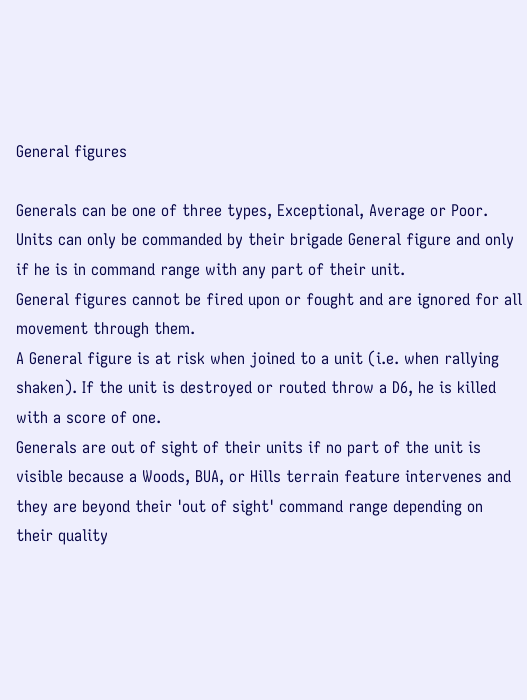General figures

Generals can be one of three types, Exceptional, Average or Poor.
Units can only be commanded by their brigade General figure and only if he is in command range with any part of their unit.
General figures cannot be fired upon or fought and are ignored for all movement through them.
A General figure is at risk when joined to a unit (i.e. when rallying shaken). If the unit is destroyed or routed throw a D6, he is killed with a score of one.
Generals are out of sight of their units if no part of the unit is visible because a Woods, BUA, or Hills terrain feature intervenes and they are beyond their 'out of sight' command range depending on their quality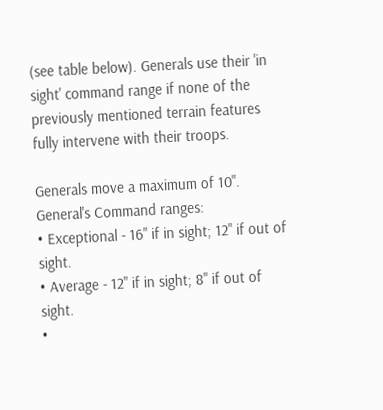(see table below). Generals use their 'in sight' command range if none of the previously mentioned terrain features fully intervene with their troops.

Generals move a maximum of 10".
General's Command ranges:
• Exceptional - 16" if in sight; 12" if out of sight.
• Average - 12" if in sight; 8" if out of sight.
•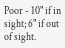Poor - 10" if in sight; 6" if out of sight.